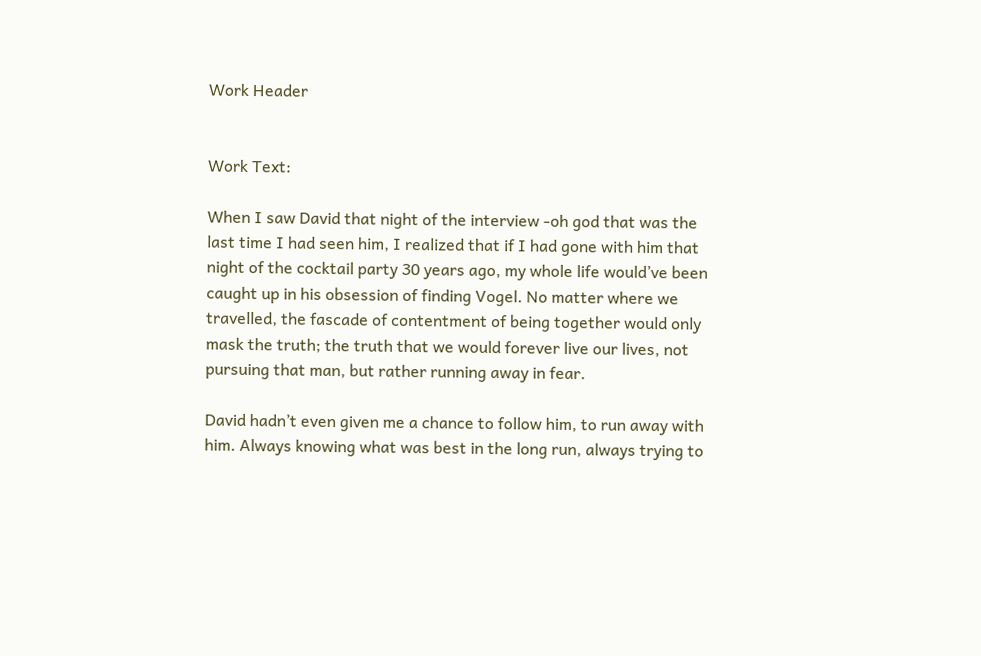Work Header


Work Text:

When I saw David that night of the interview -oh god that was the last time I had seen him, I realized that if I had gone with him that night of the cocktail party 30 years ago, my whole life would’ve been caught up in his obsession of finding Vogel. No matter where we travelled, the fascade of contentment of being together would only mask the truth; the truth that we would forever live our lives, not pursuing that man, but rather running away in fear.

David hadn’t even given me a chance to follow him, to run away with him. Always knowing what was best in the long run, always trying to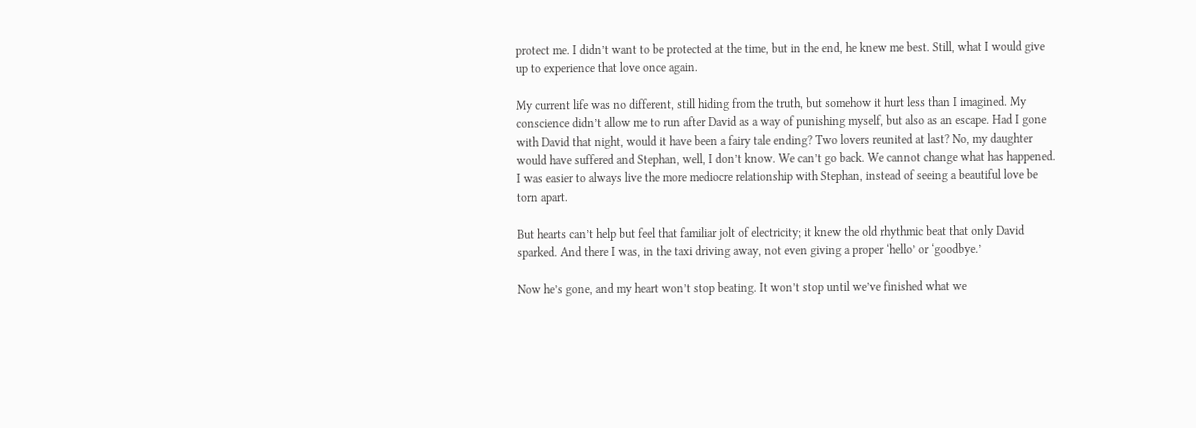protect me. I didn’t want to be protected at the time, but in the end, he knew me best. Still, what I would give up to experience that love once again.

My current life was no different, still hiding from the truth, but somehow it hurt less than I imagined. My conscience didn’t allow me to run after David as a way of punishing myself, but also as an escape. Had I gone with David that night, would it have been a fairy tale ending? Two lovers reunited at last? No, my daughter would have suffered and Stephan, well, I don’t know. We can’t go back. We cannot change what has happened. I was easier to always live the more mediocre relationship with Stephan, instead of seeing a beautiful love be torn apart.

But hearts can’t help but feel that familiar jolt of electricity; it knew the old rhythmic beat that only David sparked. And there I was, in the taxi driving away, not even giving a proper ‘hello’ or ‘goodbye.’

Now he’s gone, and my heart won’t stop beating. It won’t stop until we’ve finished what we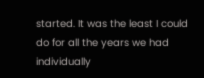started. It was the least I could do for all the years we had individually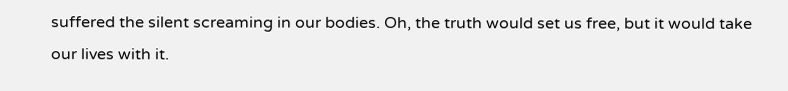suffered the silent screaming in our bodies. Oh, the truth would set us free, but it would take our lives with it.